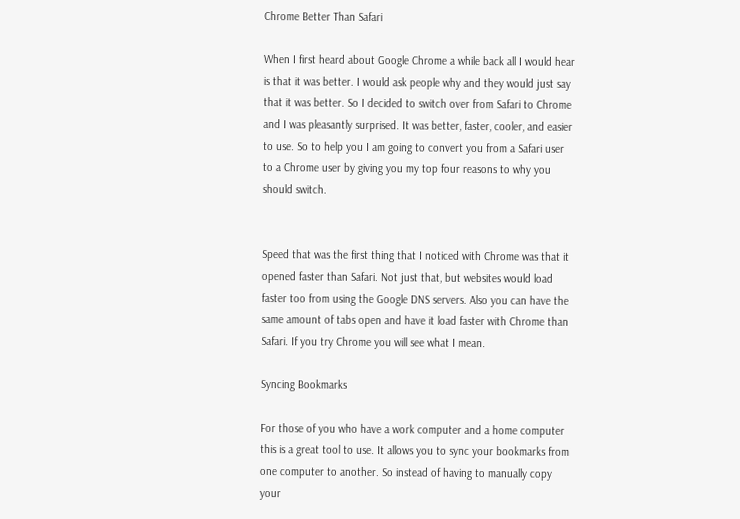Chrome Better Than Safari

When I first heard about Google Chrome a while back all I would hear is that it was better. I would ask people why and they would just say that it was better. So I decided to switch over from Safari to Chrome and I was pleasantly surprised. It was better, faster, cooler, and easier to use. So to help you I am going to convert you from a Safari user to a Chrome user by giving you my top four reasons to why you should switch.


Speed that was the first thing that I noticed with Chrome was that it opened faster than Safari. Not just that, but websites would load faster too from using the Google DNS servers. Also you can have the same amount of tabs open and have it load faster with Chrome than Safari. If you try Chrome you will see what I mean.

Syncing Bookmarks

For those of you who have a work computer and a home computer this is a great tool to use. It allows you to sync your bookmarks from one computer to another. So instead of having to manually copy your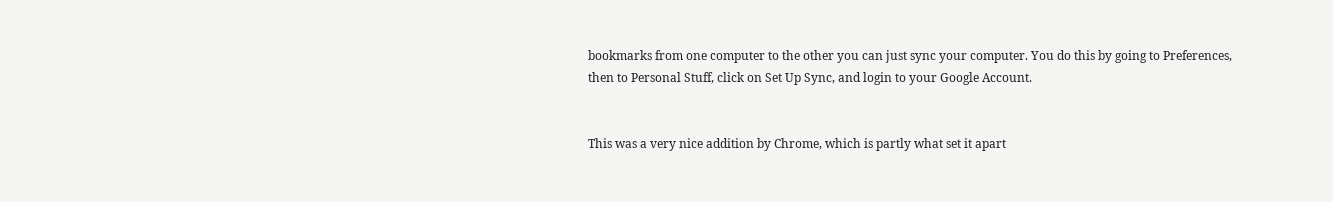bookmarks from one computer to the other you can just sync your computer. You do this by going to Preferences, then to Personal Stuff, click on Set Up Sync, and login to your Google Account.


This was a very nice addition by Chrome, which is partly what set it apart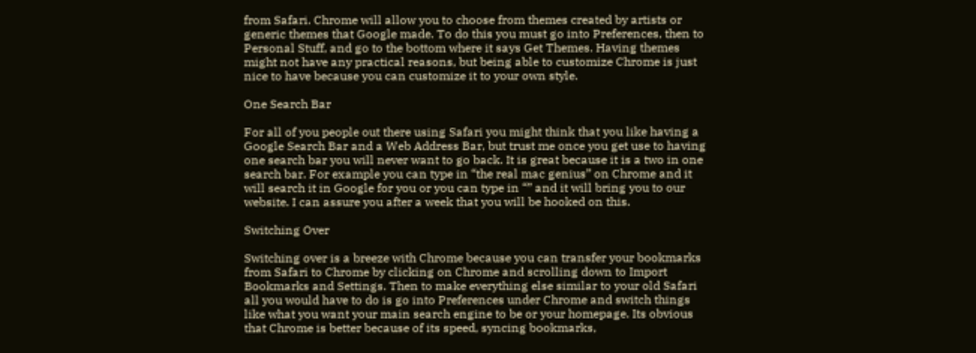from Safari. Chrome will allow you to choose from themes created by artists or generic themes that Google made. To do this you must go into Preferences, then to Personal Stuff, and go to the bottom where it says Get Themes. Having themes might not have any practical reasons, but being able to customize Chrome is just nice to have because you can customize it to your own style.

One Search Bar

For all of you people out there using Safari you might think that you like having a Google Search Bar and a Web Address Bar, but trust me once you get use to having one search bar you will never want to go back. It is great because it is a two in one search bar. For example you can type in “the real mac genius” on Chrome and it will search it in Google for you or you can type in “” and it will bring you to our website. I can assure you after a week that you will be hooked on this.

Switching Over

Switching over is a breeze with Chrome because you can transfer your bookmarks from Safari to Chrome by clicking on Chrome and scrolling down to Import Bookmarks and Settings. Then to make everything else similar to your old Safari all you would have to do is go into Preferences under Chrome and switch things like what you want your main search engine to be or your homepage. Its obvious that Chrome is better because of its speed, syncing bookmarks,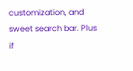customization, and sweet search bar. Plus if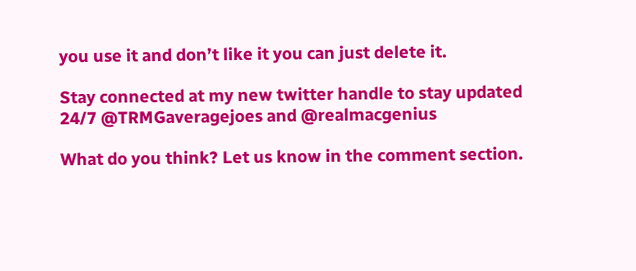you use it and don’t like it you can just delete it.

Stay connected at my new twitter handle to stay updated 24/7 @TRMGaveragejoes and @realmacgenius

What do you think? Let us know in the comment section.